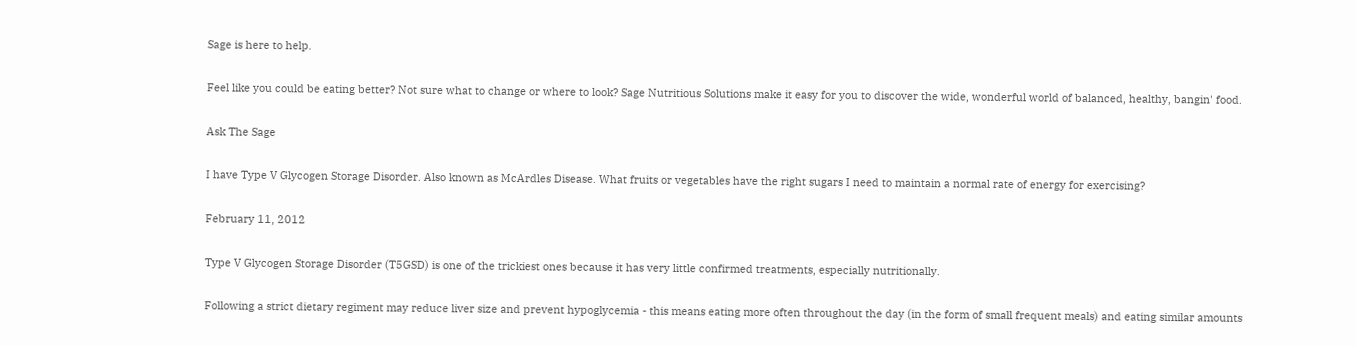Sage is here to help.

Feel like you could be eating better? Not sure what to change or where to look? Sage Nutritious Solutions make it easy for you to discover the wide, wonderful world of balanced, healthy, bangin' food.

Ask The Sage

I have Type V Glycogen Storage Disorder. Also known as McArdles Disease. What fruits or vegetables have the right sugars I need to maintain a normal rate of energy for exercising?

February 11, 2012

Type V Glycogen Storage Disorder (T5GSD) is one of the trickiest ones because it has very little confirmed treatments, especially nutritionally.

Following a strict dietary regiment may reduce liver size and prevent hypoglycemia - this means eating more often throughout the day (in the form of small frequent meals) and eating similar amounts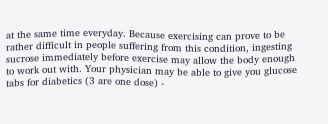at the same time everyday. Because exercising can prove to be rather difficult in people suffering from this condition, ingesting sucrose immediately before exercise may allow the body enough to work out with. Your physician may be able to give you glucose tabs for diabetics (3 are one dose) -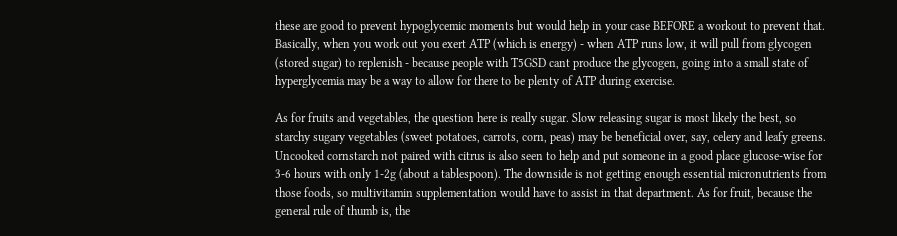these are good to prevent hypoglycemic moments but would help in your case BEFORE a workout to prevent that. Basically, when you work out you exert ATP (which is energy) - when ATP runs low, it will pull from glycogen (stored sugar) to replenish - because people with T5GSD cant produce the glycogen, going into a small state of hyperglycemia may be a way to allow for there to be plenty of ATP during exercise.

As for fruits and vegetables, the question here is really sugar. Slow releasing sugar is most likely the best, so starchy sugary vegetables (sweet potatoes, carrots, corn, peas) may be beneficial over, say, celery and leafy greens. Uncooked cornstarch not paired with citrus is also seen to help and put someone in a good place glucose-wise for 3-6 hours with only 1-2g (about a tablespoon). The downside is not getting enough essential micronutrients from those foods, so multivitamin supplementation would have to assist in that department. As for fruit, because the general rule of thumb is, the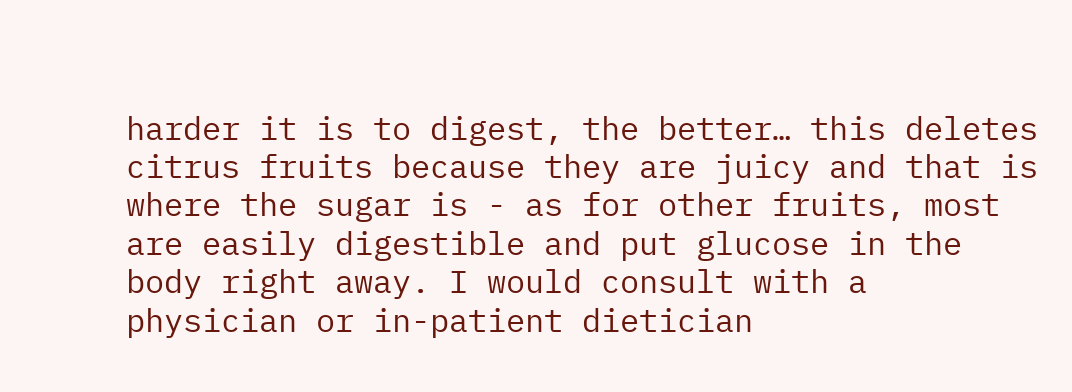harder it is to digest, the better… this deletes citrus fruits because they are juicy and that is where the sugar is - as for other fruits, most are easily digestible and put glucose in the body right away. I would consult with a physician or in-patient dietician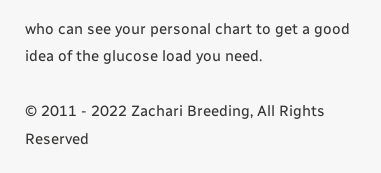who can see your personal chart to get a good idea of the glucose load you need.

© 2011 - 2022 Zachari Breeding, All Rights Reserved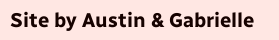Site by Austin & Gabrielle